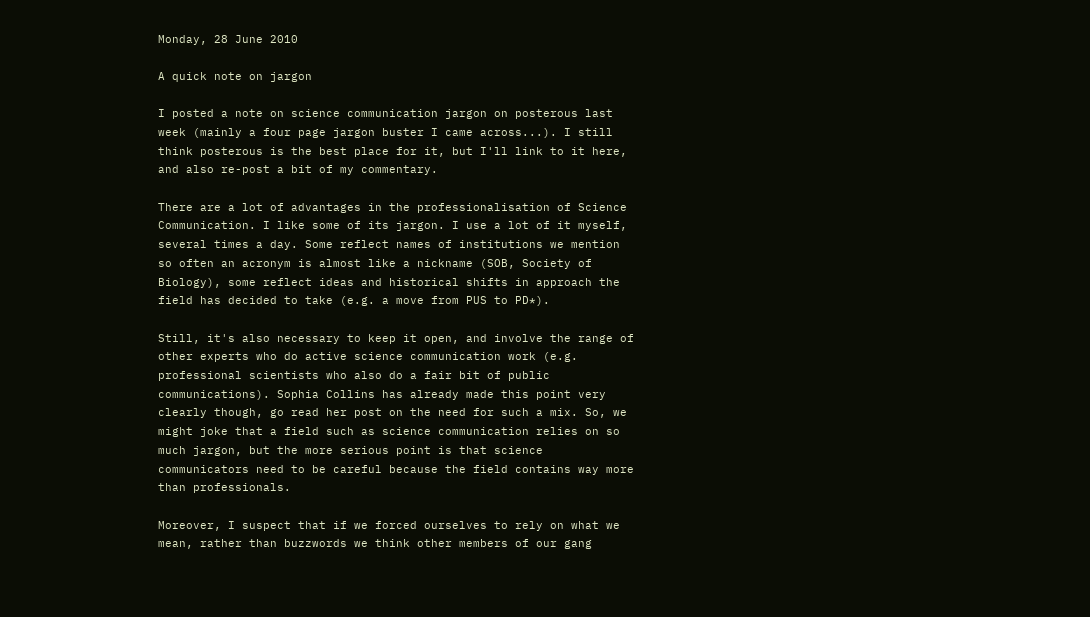Monday, 28 June 2010

A quick note on jargon

I posted a note on science communication jargon on posterous last week (mainly a four page jargon buster I came across...). I still think posterous is the best place for it, but I'll link to it here, and also re-post a bit of my commentary.

There are a lot of advantages in the professionalisation of Science Communication. I like some of its jargon. I use a lot of it myself, several times a day. Some reflect names of institutions we mention so often an acronym is almost like a nickname (SOB, Society of Biology), some reflect ideas and historical shifts in approach the field has decided to take (e.g. a move from PUS to PD*).

Still, it's also necessary to keep it open, and involve the range of other experts who do active science communication work (e.g. professional scientists who also do a fair bit of public communications). Sophia Collins has already made this point very clearly though, go read her post on the need for such a mix. So, we might joke that a field such as science communication relies on so much jargon, but the more serious point is that science communicators need to be careful because the field contains way more than professionals.

Moreover, I suspect that if we forced ourselves to rely on what we mean, rather than buzzwords we think other members of our gang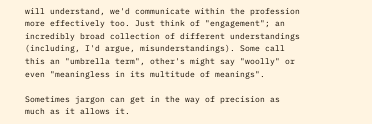will understand, we'd communicate within the profession more effectively too. Just think of "engagement"; an incredibly broad collection of different understandings (including, I'd argue, misunderstandings). Some call this an "umbrella term", other's might say "woolly" or even "meaningless in its multitude of meanings".

Sometimes jargon can get in the way of precision as much as it allows it.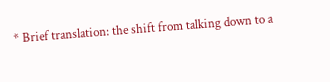* Brief translation: the shift from talking down to a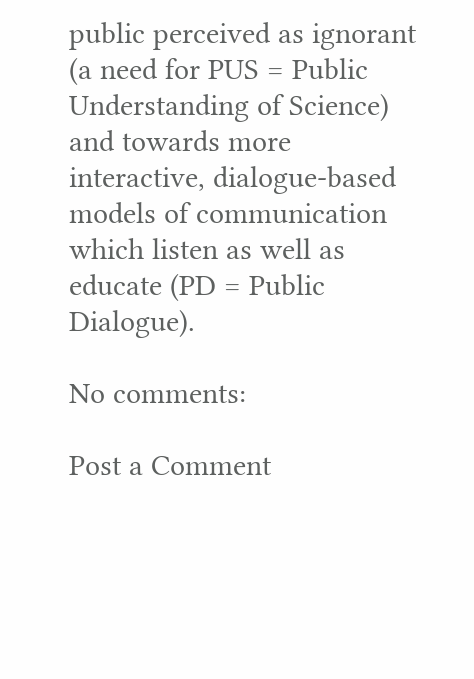public perceived as ignorant (a need for PUS = Public Understanding of Science) and towards more interactive, dialogue-based models of communication which listen as well as educate (PD = Public Dialogue).

No comments:

Post a Comment